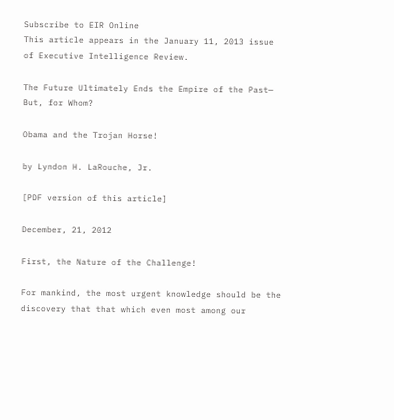Subscribe to EIR Online
This article appears in the January 11, 2013 issue of Executive Intelligence Review.

The Future Ultimately Ends the Empire of the Past—
But, for Whom?

Obama and the Trojan Horse!

by Lyndon H. LaRouche, Jr.

[PDF version of this article]

December, 21, 2012

First, the Nature of the Challenge!

For mankind, the most urgent knowledge should be the discovery that that which even most among our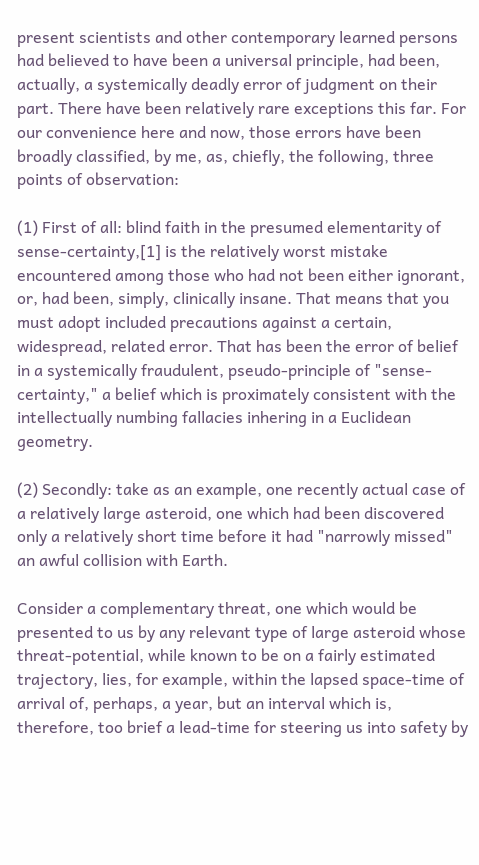present scientists and other contemporary learned persons had believed to have been a universal principle, had been, actually, a systemically deadly error of judgment on their part. There have been relatively rare exceptions this far. For our convenience here and now, those errors have been broadly classified, by me, as, chiefly, the following, three points of observation:

(1) First of all: blind faith in the presumed elementarity of sense-certainty,[1] is the relatively worst mistake encountered among those who had not been either ignorant, or, had been, simply, clinically insane. That means that you must adopt included precautions against a certain, widespread, related error. That has been the error of belief in a systemically fraudulent, pseudo-principle of "sense-certainty," a belief which is proximately consistent with the intellectually numbing fallacies inhering in a Euclidean geometry.

(2) Secondly: take as an example, one recently actual case of a relatively large asteroid, one which had been discovered only a relatively short time before it had "narrowly missed" an awful collision with Earth.

Consider a complementary threat, one which would be presented to us by any relevant type of large asteroid whose threat-potential, while known to be on a fairly estimated trajectory, lies, for example, within the lapsed space-time of arrival of, perhaps, a year, but an interval which is, therefore, too brief a lead-time for steering us into safety by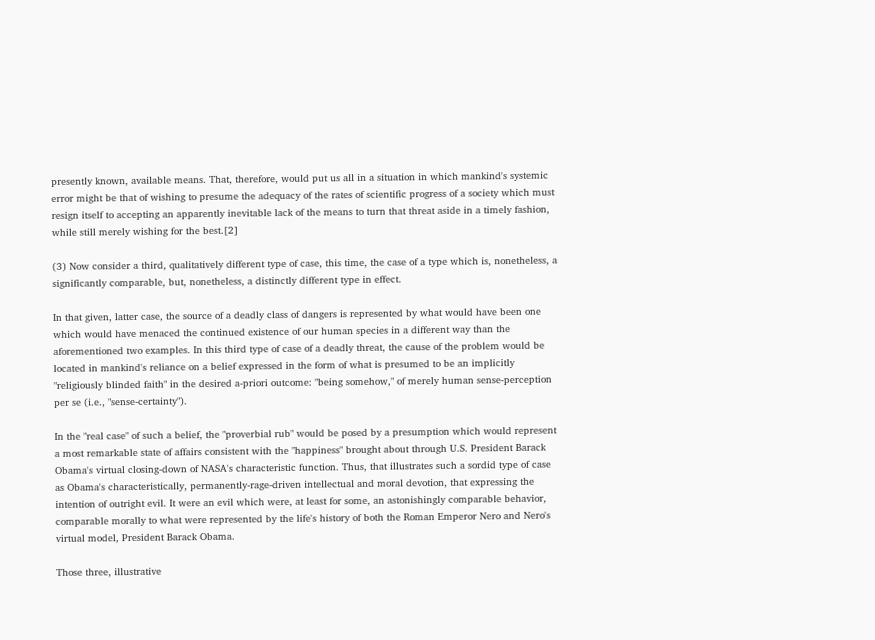presently known, available means. That, therefore, would put us all in a situation in which mankind's systemic error might be that of wishing to presume the adequacy of the rates of scientific progress of a society which must resign itself to accepting an apparently inevitable lack of the means to turn that threat aside in a timely fashion, while still merely wishing for the best.[2]

(3) Now consider a third, qualitatively different type of case, this time, the case of a type which is, nonetheless, a significantly comparable, but, nonetheless, a distinctly different type in effect.

In that given, latter case, the source of a deadly class of dangers is represented by what would have been one which would have menaced the continued existence of our human species in a different way than the aforementioned two examples. In this third type of case of a deadly threat, the cause of the problem would be located in mankind's reliance on a belief expressed in the form of what is presumed to be an implicitly "religiously blinded faith" in the desired a-priori outcome: "being somehow," of merely human sense-perception per se (i.e., "sense-certainty").

In the "real case" of such a belief, the "proverbial rub" would be posed by a presumption which would represent a most remarkable state of affairs consistent with the "happiness" brought about through U.S. President Barack Obama's virtual closing-down of NASA's characteristic function. Thus, that illustrates such a sordid type of case as Obama's characteristically, permanently-rage-driven intellectual and moral devotion, that expressing the intention of outright evil. It were an evil which were, at least for some, an astonishingly comparable behavior, comparable morally to what were represented by the life's history of both the Roman Emperor Nero and Nero's virtual model, President Barack Obama.

Those three, illustrative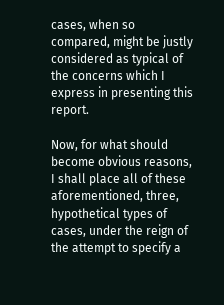cases, when so compared, might be justly considered as typical of the concerns which I express in presenting this report.

Now, for what should become obvious reasons, I shall place all of these aforementioned, three, hypothetical types of cases, under the reign of the attempt to specify a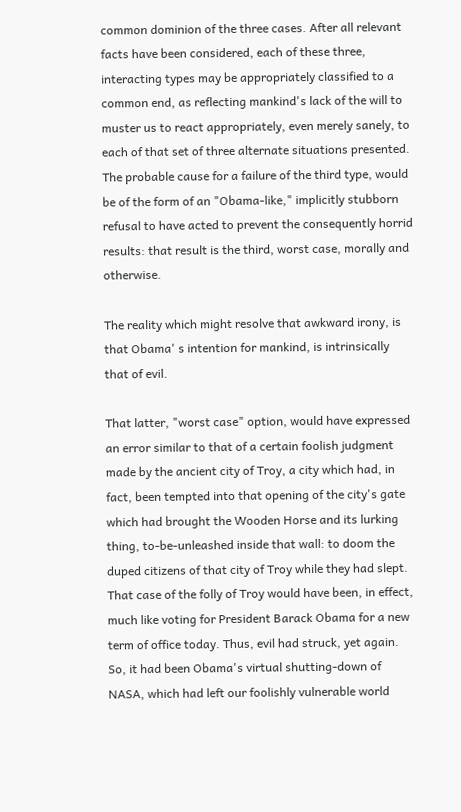common dominion of the three cases. After all relevant facts have been considered, each of these three, interacting types may be appropriately classified to a common end, as reflecting mankind's lack of the will to muster us to react appropriately, even merely sanely, to each of that set of three alternate situations presented. The probable cause for a failure of the third type, would be of the form of an "Obama-like," implicitly stubborn refusal to have acted to prevent the consequently horrid results: that result is the third, worst case, morally and otherwise.

The reality which might resolve that awkward irony, is that Obama' s intention for mankind, is intrinsically that of evil.

That latter, "worst case" option, would have expressed an error similar to that of a certain foolish judgment made by the ancient city of Troy, a city which had, in fact, been tempted into that opening of the city's gate which had brought the Wooden Horse and its lurking thing, to-be-unleashed inside that wall: to doom the duped citizens of that city of Troy while they had slept. That case of the folly of Troy would have been, in effect, much like voting for President Barack Obama for a new term of office today. Thus, evil had struck, yet again. So, it had been Obama's virtual shutting-down of NASA, which had left our foolishly vulnerable world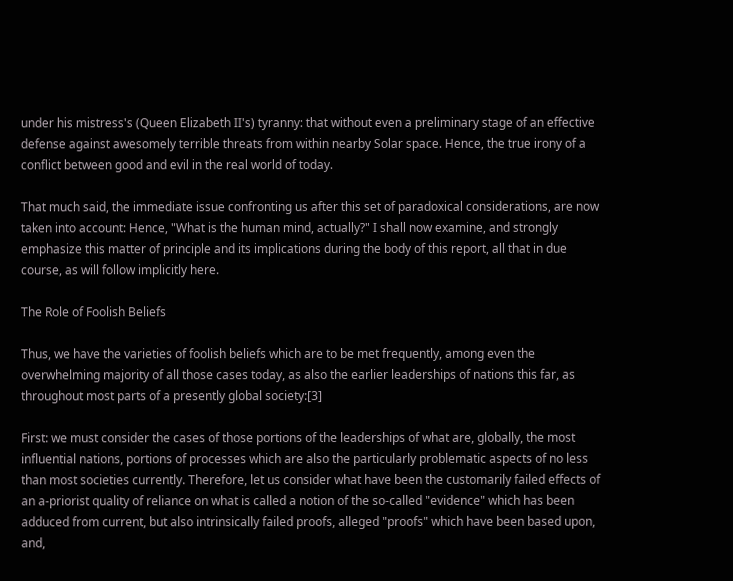under his mistress's (Queen Elizabeth II's) tyranny: that without even a preliminary stage of an effective defense against awesomely terrible threats from within nearby Solar space. Hence, the true irony of a conflict between good and evil in the real world of today.

That much said, the immediate issue confronting us after this set of paradoxical considerations, are now taken into account: Hence, "What is the human mind, actually?" I shall now examine, and strongly emphasize this matter of principle and its implications during the body of this report, all that in due course, as will follow implicitly here.

The Role of Foolish Beliefs

Thus, we have the varieties of foolish beliefs which are to be met frequently, among even the overwhelming majority of all those cases today, as also the earlier leaderships of nations this far, as throughout most parts of a presently global society:[3]

First: we must consider the cases of those portions of the leaderships of what are, globally, the most influential nations, portions of processes which are also the particularly problematic aspects of no less than most societies currently. Therefore, let us consider what have been the customarily failed effects of an a-priorist quality of reliance on what is called a notion of the so-called "evidence" which has been adduced from current, but also intrinsically failed proofs, alleged "proofs" which have been based upon, and,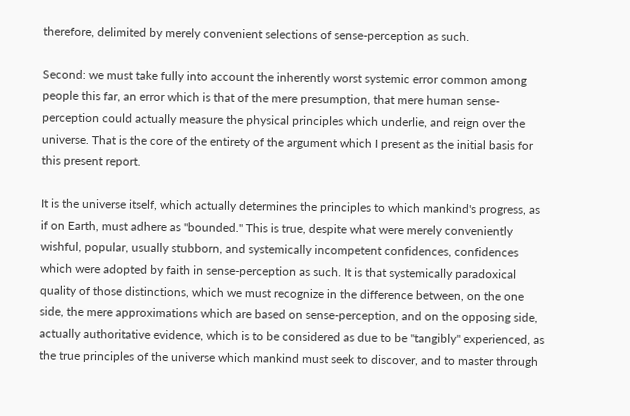therefore, delimited by merely convenient selections of sense-perception as such.

Second: we must take fully into account the inherently worst systemic error common among people this far, an error which is that of the mere presumption, that mere human sense-perception could actually measure the physical principles which underlie, and reign over the universe. That is the core of the entirety of the argument which I present as the initial basis for this present report.

It is the universe itself, which actually determines the principles to which mankind's progress, as if on Earth, must adhere as "bounded." This is true, despite what were merely conveniently wishful, popular, usually stubborn, and systemically incompetent confidences, confidences which were adopted by faith in sense-perception as such. It is that systemically paradoxical quality of those distinctions, which we must recognize in the difference between, on the one side, the mere approximations which are based on sense-perception, and on the opposing side, actually authoritative evidence, which is to be considered as due to be "tangibly" experienced, as the true principles of the universe which mankind must seek to discover, and to master through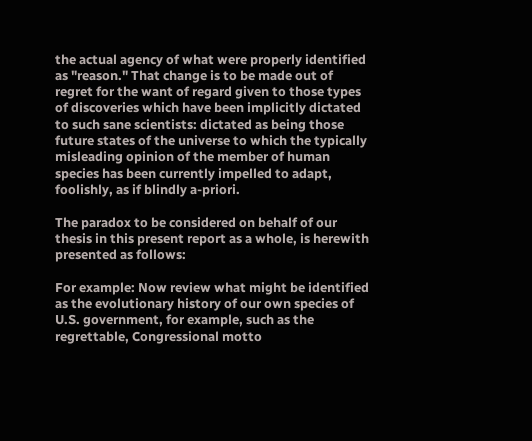the actual agency of what were properly identified as "reason." That change is to be made out of regret for the want of regard given to those types of discoveries which have been implicitly dictated to such sane scientists: dictated as being those future states of the universe to which the typically misleading opinion of the member of human species has been currently impelled to adapt, foolishly, as if blindly a-priori.

The paradox to be considered on behalf of our thesis in this present report as a whole, is herewith presented as follows:

For example: Now review what might be identified as the evolutionary history of our own species of U.S. government, for example, such as the regrettable, Congressional motto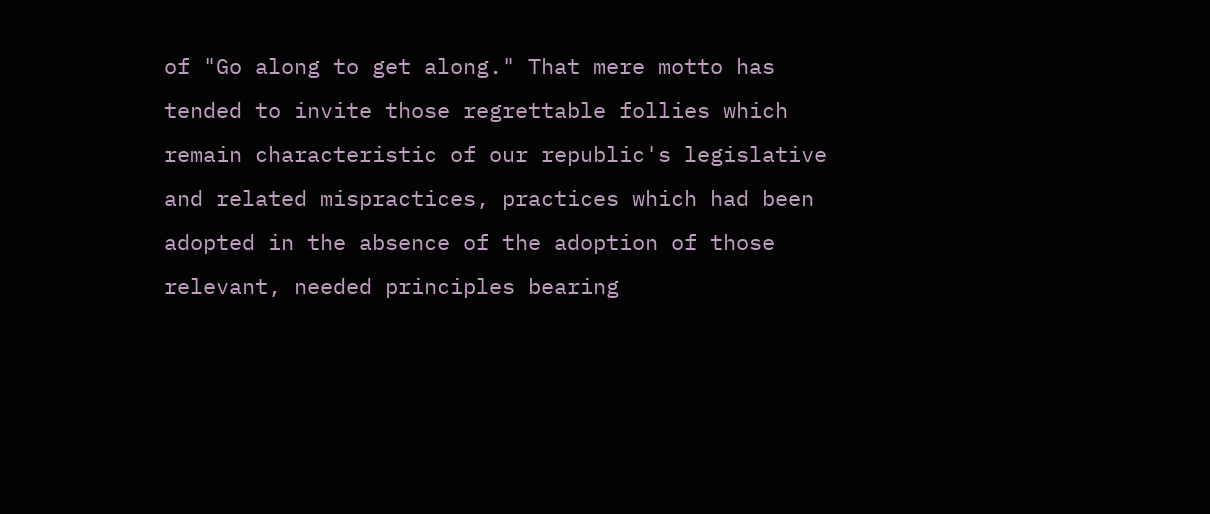of "Go along to get along." That mere motto has tended to invite those regrettable follies which remain characteristic of our republic's legislative and related mispractices, practices which had been adopted in the absence of the adoption of those relevant, needed principles bearing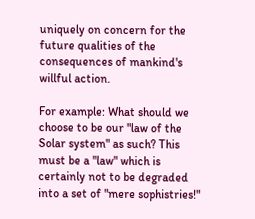uniquely on concern for the future qualities of the consequences of mankind's willful action.

For example: What should we choose to be our "law of the Solar system" as such? This must be a "law" which is certainly not to be degraded into a set of "mere sophistries!"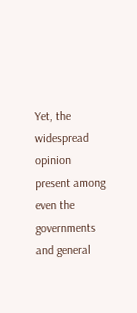Yet, the widespread opinion present among even the governments and general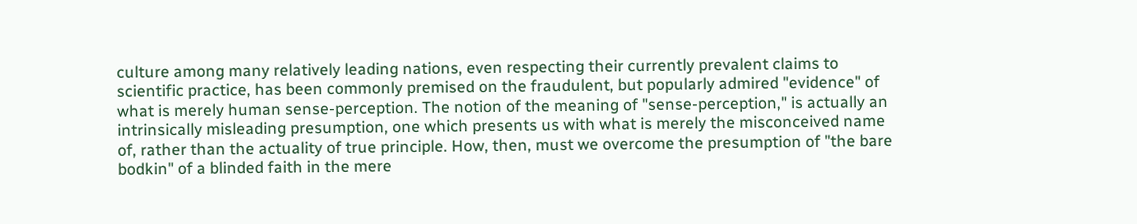culture among many relatively leading nations, even respecting their currently prevalent claims to scientific practice, has been commonly premised on the fraudulent, but popularly admired "evidence" of what is merely human sense-perception. The notion of the meaning of "sense-perception," is actually an intrinsically misleading presumption, one which presents us with what is merely the misconceived name of, rather than the actuality of true principle. How, then, must we overcome the presumption of "the bare bodkin" of a blinded faith in the mere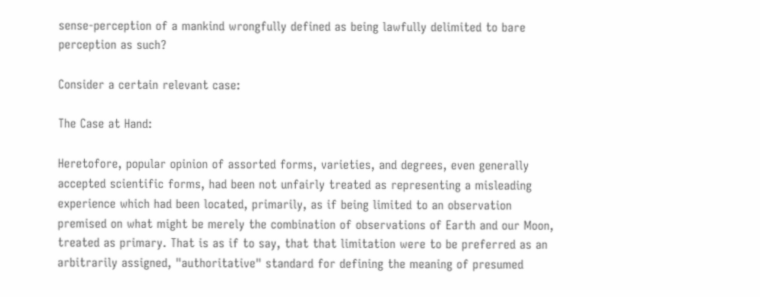sense-perception of a mankind wrongfully defined as being lawfully delimited to bare perception as such?

Consider a certain relevant case:

The Case at Hand:

Heretofore, popular opinion of assorted forms, varieties, and degrees, even generally accepted scientific forms, had been not unfairly treated as representing a misleading experience which had been located, primarily, as if being limited to an observation premised on what might be merely the combination of observations of Earth and our Moon, treated as primary. That is as if to say, that that limitation were to be preferred as an arbitrarily assigned, "authoritative" standard for defining the meaning of presumed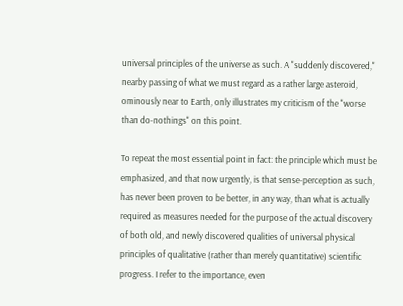universal principles of the universe as such. A "suddenly discovered," nearby passing of what we must regard as a rather large asteroid, ominously near to Earth, only illustrates my criticism of the "worse than do-nothings" on this point.

To repeat the most essential point in fact: the principle which must be emphasized, and that now urgently, is that sense-perception as such, has never been proven to be better, in any way, than what is actually required as measures needed for the purpose of the actual discovery of both old, and newly discovered qualities of universal physical principles of qualitative (rather than merely quantitative) scientific progress. I refer to the importance, even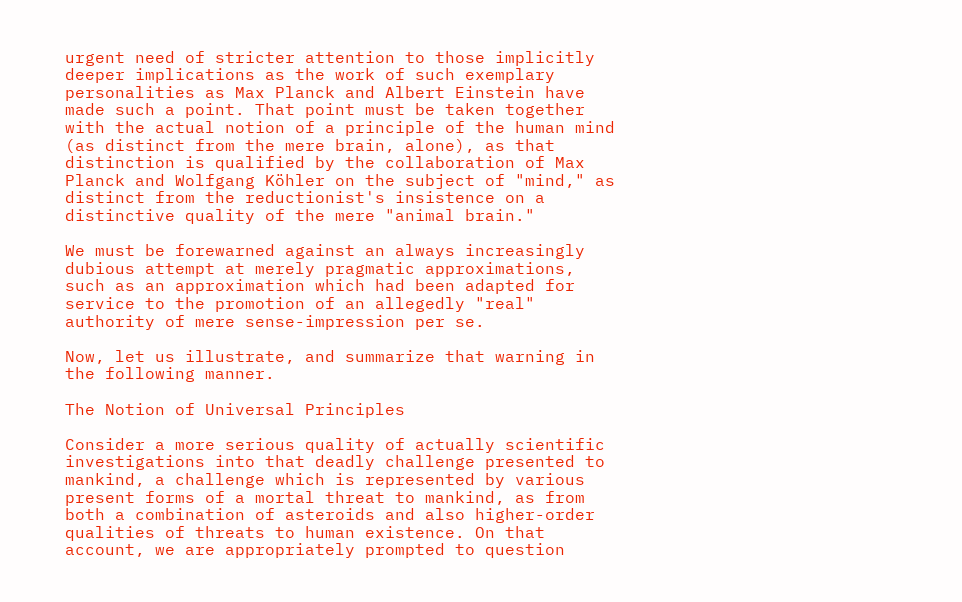urgent need of stricter attention to those implicitly deeper implications as the work of such exemplary personalities as Max Planck and Albert Einstein have made such a point. That point must be taken together with the actual notion of a principle of the human mind (as distinct from the mere brain, alone), as that distinction is qualified by the collaboration of Max Planck and Wolfgang Köhler on the subject of "mind," as distinct from the reductionist's insistence on a distinctive quality of the mere "animal brain."

We must be forewarned against an always increasingly dubious attempt at merely pragmatic approximations, such as an approximation which had been adapted for service to the promotion of an allegedly "real" authority of mere sense-impression per se.

Now, let us illustrate, and summarize that warning in the following manner.

The Notion of Universal Principles

Consider a more serious quality of actually scientific investigations into that deadly challenge presented to mankind, a challenge which is represented by various present forms of a mortal threat to mankind, as from both a combination of asteroids and also higher-order qualities of threats to human existence. On that account, we are appropriately prompted to question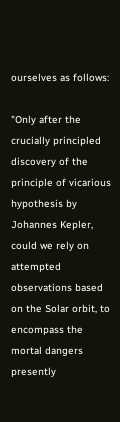ourselves as follows:

"Only after the crucially principled discovery of the principle of vicarious hypothesis by Johannes Kepler, could we rely on attempted observations based on the Solar orbit, to encompass the mortal dangers presently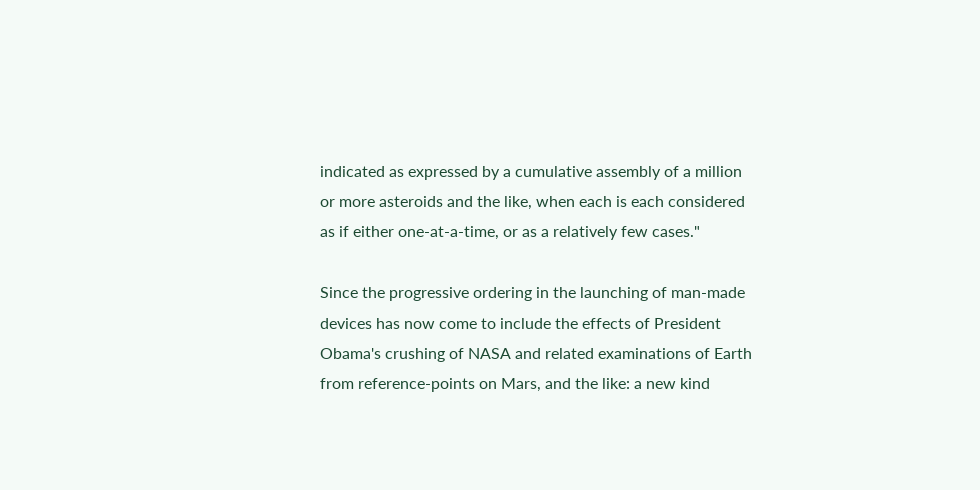indicated as expressed by a cumulative assembly of a million or more asteroids and the like, when each is each considered as if either one-at-a-time, or as a relatively few cases."

Since the progressive ordering in the launching of man-made devices has now come to include the effects of President Obama's crushing of NASA and related examinations of Earth from reference-points on Mars, and the like: a new kind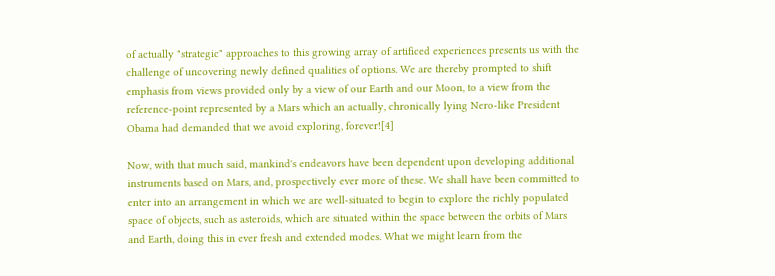of actually "strategic" approaches to this growing array of artificed experiences presents us with the challenge of uncovering newly defined qualities of options. We are thereby prompted to shift emphasis from views provided only by a view of our Earth and our Moon, to a view from the reference-point represented by a Mars which an actually, chronically lying Nero-like President Obama had demanded that we avoid exploring, forever![4]

Now, with that much said, mankind's endeavors have been dependent upon developing additional instruments based on Mars, and, prospectively ever more of these. We shall have been committed to enter into an arrangement in which we are well-situated to begin to explore the richly populated space of objects, such as asteroids, which are situated within the space between the orbits of Mars and Earth, doing this in ever fresh and extended modes. What we might learn from the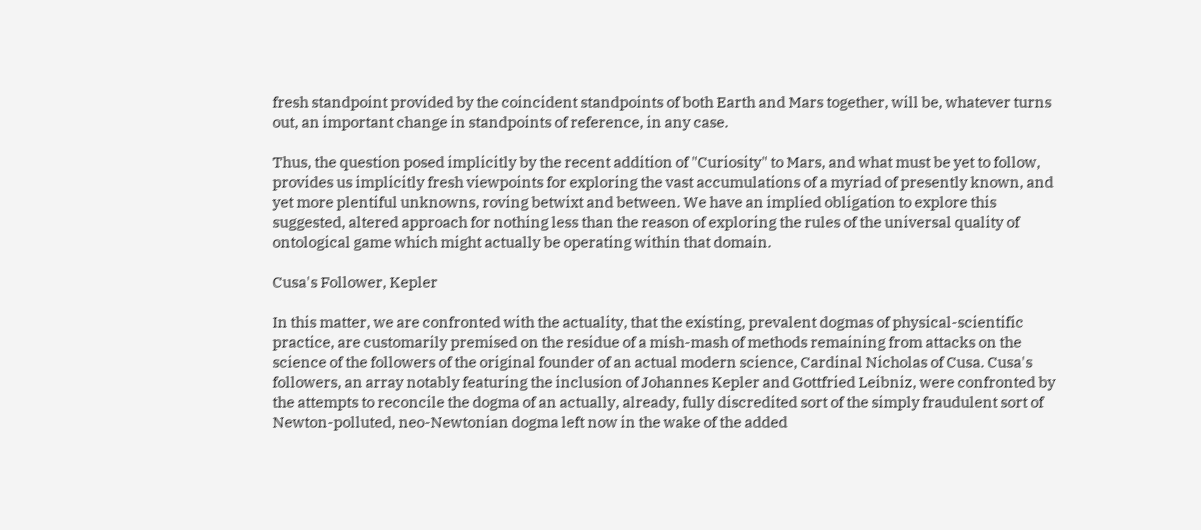fresh standpoint provided by the coincident standpoints of both Earth and Mars together, will be, whatever turns out, an important change in standpoints of reference, in any case.

Thus, the question posed implicitly by the recent addition of "Curiosity" to Mars, and what must be yet to follow, provides us implicitly fresh viewpoints for exploring the vast accumulations of a myriad of presently known, and yet more plentiful unknowns, roving betwixt and between. We have an implied obligation to explore this suggested, altered approach for nothing less than the reason of exploring the rules of the universal quality of ontological game which might actually be operating within that domain.

Cusa's Follower, Kepler

In this matter, we are confronted with the actuality, that the existing, prevalent dogmas of physical-scientific practice, are customarily premised on the residue of a mish-mash of methods remaining from attacks on the science of the followers of the original founder of an actual modern science, Cardinal Nicholas of Cusa. Cusa's followers, an array notably featuring the inclusion of Johannes Kepler and Gottfried Leibniz, were confronted by the attempts to reconcile the dogma of an actually, already, fully discredited sort of the simply fraudulent sort of Newton-polluted, neo-Newtonian dogma left now in the wake of the added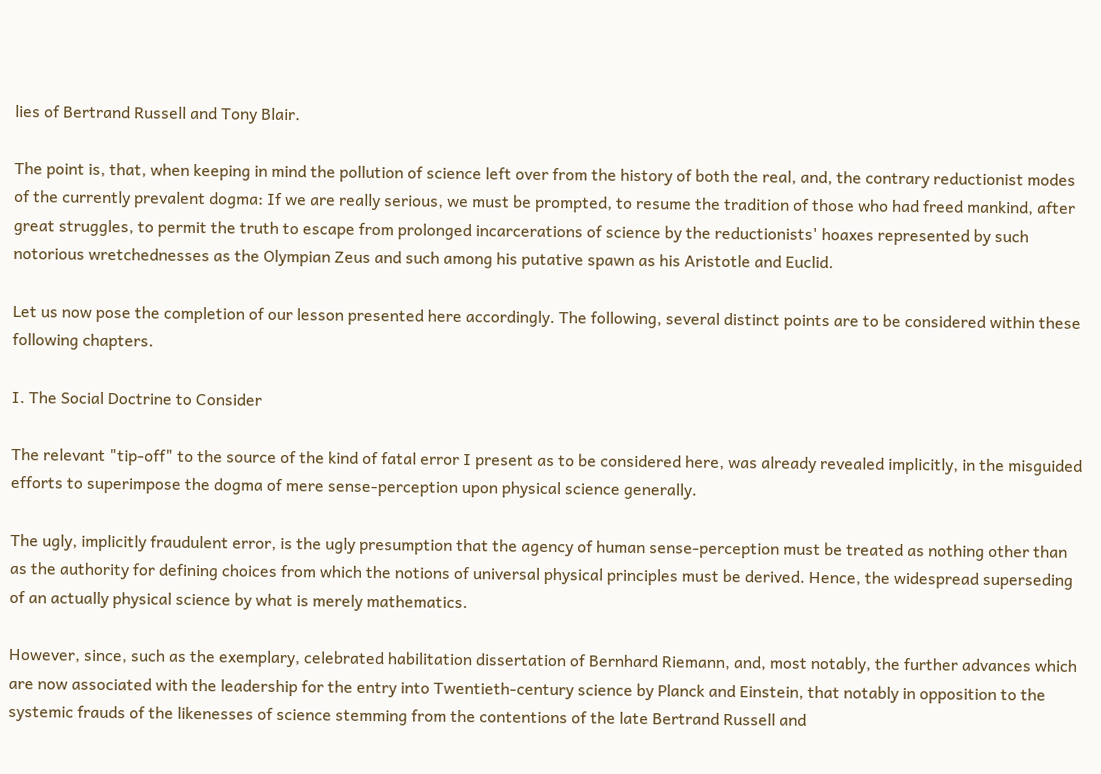lies of Bertrand Russell and Tony Blair.

The point is, that, when keeping in mind the pollution of science left over from the history of both the real, and, the contrary reductionist modes of the currently prevalent dogma: If we are really serious, we must be prompted, to resume the tradition of those who had freed mankind, after great struggles, to permit the truth to escape from prolonged incarcerations of science by the reductionists' hoaxes represented by such notorious wretchednesses as the Olympian Zeus and such among his putative spawn as his Aristotle and Euclid.

Let us now pose the completion of our lesson presented here accordingly. The following, several distinct points are to be considered within these following chapters.

I. The Social Doctrine to Consider

The relevant "tip-off" to the source of the kind of fatal error I present as to be considered here, was already revealed implicitly, in the misguided efforts to superimpose the dogma of mere sense-perception upon physical science generally.

The ugly, implicitly fraudulent error, is the ugly presumption that the agency of human sense-perception must be treated as nothing other than as the authority for defining choices from which the notions of universal physical principles must be derived. Hence, the widespread superseding of an actually physical science by what is merely mathematics.

However, since, such as the exemplary, celebrated habilitation dissertation of Bernhard Riemann, and, most notably, the further advances which are now associated with the leadership for the entry into Twentieth-century science by Planck and Einstein, that notably in opposition to the systemic frauds of the likenesses of science stemming from the contentions of the late Bertrand Russell and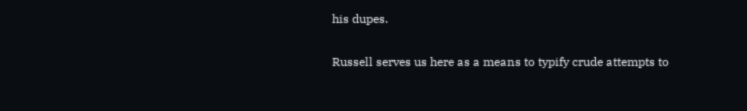his dupes.

Russell serves us here as a means to typify crude attempts to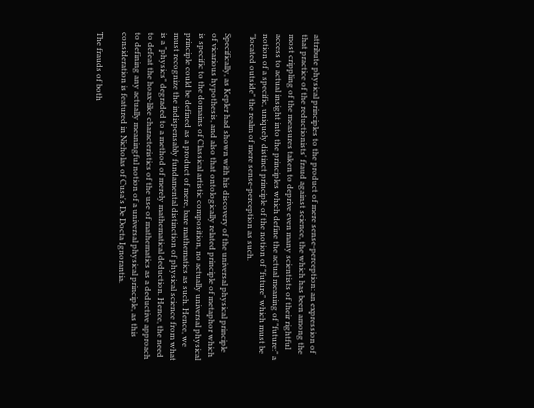attribute physical principles to the product of mere sense-perception: an expression of that practice of the reductionists' fraud against science, the which has been among the most crippling of the measures taken to deprive even many scientists of their rightful access to actual insight into the principles which define the actual meaning of "future:" a notion of a specific, uniquely distinct principle of the notion of "future" which must be "located outside" the realm of mere sense-perception as such.

Specifically, as Kepler had shown with his discovery of the universal physical principle of vicarious hypothesis, and also that ontologically related principle of metaphor which is specific to the domains of Classical artistic composition, no actually universal physical principle could be defined as a product of mere, bare mathematics as such. Hence, we must recognize the indispensably fundamental distinction of physical science from what is a "physics" degraded to a method of merely mathematical deduction. Hence, the need to defeat the hoax-like characteristics of the use of mathematics as a deductive approach to defining any actually meaningful notion of a universal physical principle, as this consideration is featured in Nicholas of Cusa's De Docta Ignorantia.

The frauds of both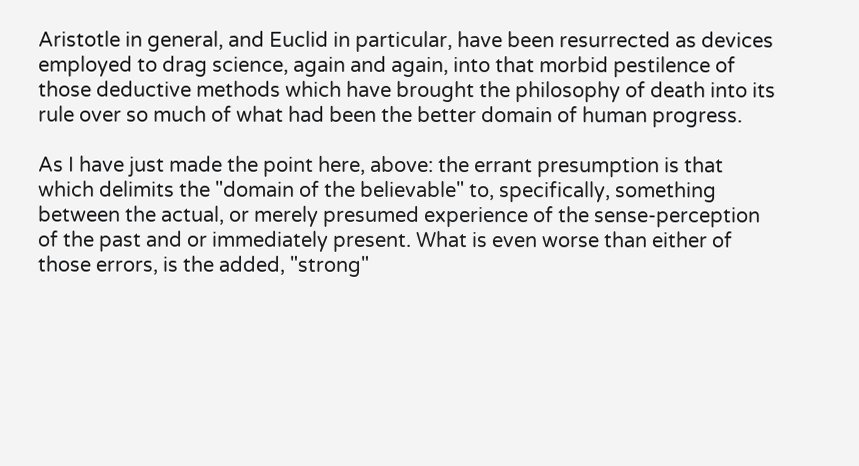Aristotle in general, and Euclid in particular, have been resurrected as devices employed to drag science, again and again, into that morbid pestilence of those deductive methods which have brought the philosophy of death into its rule over so much of what had been the better domain of human progress.

As I have just made the point here, above: the errant presumption is that which delimits the "domain of the believable" to, specifically, something between the actual, or merely presumed experience of the sense-perception of the past and or immediately present. What is even worse than either of those errors, is the added, "strong"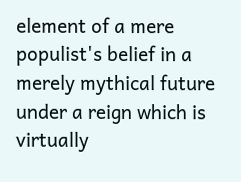element of a mere populist's belief in a merely mythical future under a reign which is virtually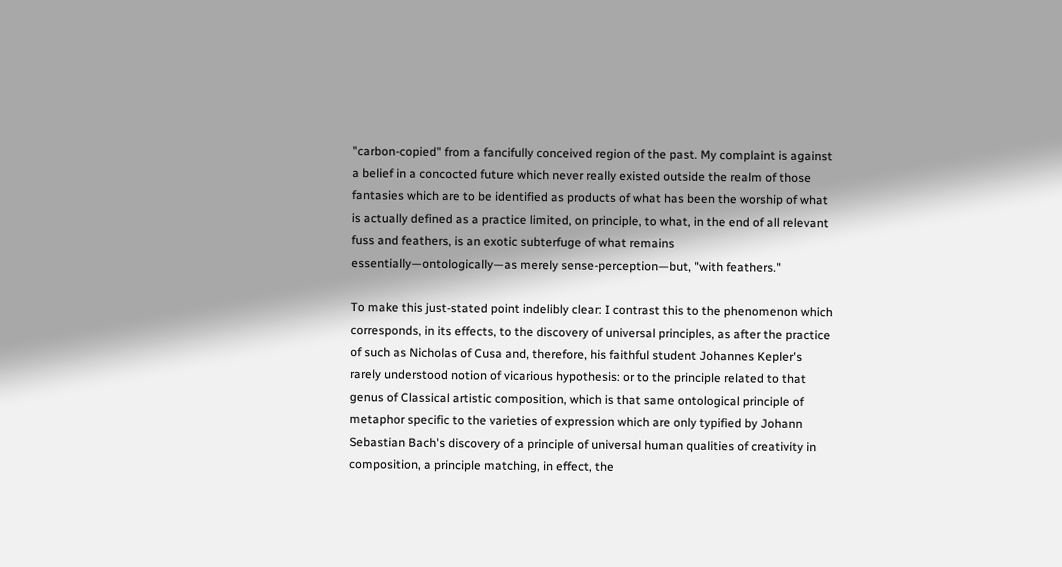"carbon-copied" from a fancifully conceived region of the past. My complaint is against a belief in a concocted future which never really existed outside the realm of those fantasies which are to be identified as products of what has been the worship of what is actually defined as a practice limited, on principle, to what, in the end of all relevant fuss and feathers, is an exotic subterfuge of what remains essentially—ontologically—as merely sense-perception—but, "with feathers."

To make this just-stated point indelibly clear: I contrast this to the phenomenon which corresponds, in its effects, to the discovery of universal principles, as after the practice of such as Nicholas of Cusa and, therefore, his faithful student Johannes Kepler's rarely understood notion of vicarious hypothesis: or to the principle related to that genus of Classical artistic composition, which is that same ontological principle of metaphor specific to the varieties of expression which are only typified by Johann Sebastian Bach's discovery of a principle of universal human qualities of creativity in composition, a principle matching, in effect, the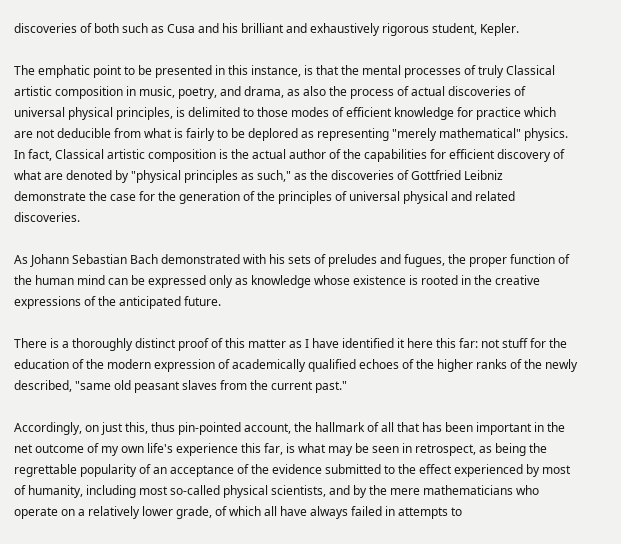discoveries of both such as Cusa and his brilliant and exhaustively rigorous student, Kepler.

The emphatic point to be presented in this instance, is that the mental processes of truly Classical artistic composition in music, poetry, and drama, as also the process of actual discoveries of universal physical principles, is delimited to those modes of efficient knowledge for practice which are not deducible from what is fairly to be deplored as representing "merely mathematical" physics. In fact, Classical artistic composition is the actual author of the capabilities for efficient discovery of what are denoted by "physical principles as such," as the discoveries of Gottfried Leibniz demonstrate the case for the generation of the principles of universal physical and related discoveries.

As Johann Sebastian Bach demonstrated with his sets of preludes and fugues, the proper function of the human mind can be expressed only as knowledge whose existence is rooted in the creative expressions of the anticipated future.

There is a thoroughly distinct proof of this matter as I have identified it here this far: not stuff for the education of the modern expression of academically qualified echoes of the higher ranks of the newly described, "same old peasant slaves from the current past."

Accordingly, on just this, thus pin-pointed account, the hallmark of all that has been important in the net outcome of my own life's experience this far, is what may be seen in retrospect, as being the regrettable popularity of an acceptance of the evidence submitted to the effect experienced by most of humanity, including most so-called physical scientists, and by the mere mathematicians who operate on a relatively lower grade, of which all have always failed in attempts to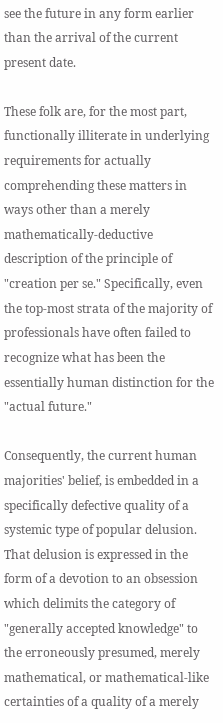see the future in any form earlier than the arrival of the current present date.

These folk are, for the most part, functionally illiterate in underlying requirements for actually comprehending these matters in ways other than a merely mathematically-deductive description of the principle of "creation per se." Specifically, even the top-most strata of the majority of professionals have often failed to recognize what has been the essentially human distinction for the "actual future."

Consequently, the current human majorities' belief, is embedded in a specifically defective quality of a systemic type of popular delusion. That delusion is expressed in the form of a devotion to an obsession which delimits the category of "generally accepted knowledge" to the erroneously presumed, merely mathematical, or mathematical-like certainties of a quality of a merely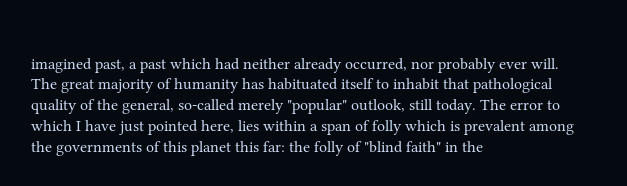imagined past, a past which had neither already occurred, nor probably ever will. The great majority of humanity has habituated itself to inhabit that pathological quality of the general, so-called merely "popular" outlook, still today. The error to which I have just pointed here, lies within a span of folly which is prevalent among the governments of this planet this far: the folly of "blind faith" in the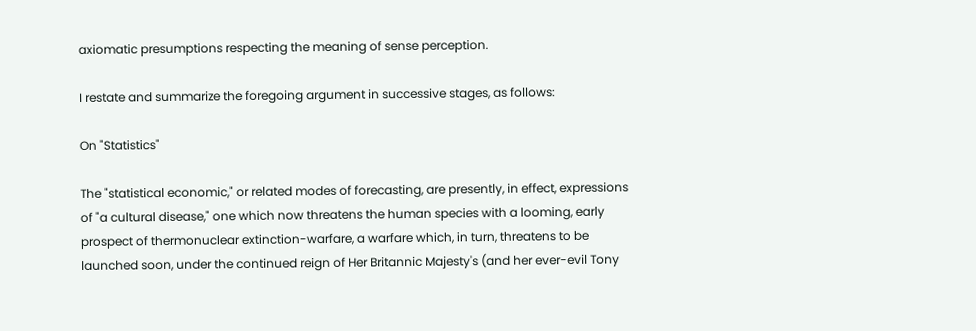axiomatic presumptions respecting the meaning of sense perception.

I restate and summarize the foregoing argument in successive stages, as follows:

On "Statistics"

The "statistical economic," or related modes of forecasting, are presently, in effect, expressions of "a cultural disease," one which now threatens the human species with a looming, early prospect of thermonuclear extinction-warfare, a warfare which, in turn, threatens to be launched soon, under the continued reign of Her Britannic Majesty's (and her ever-evil Tony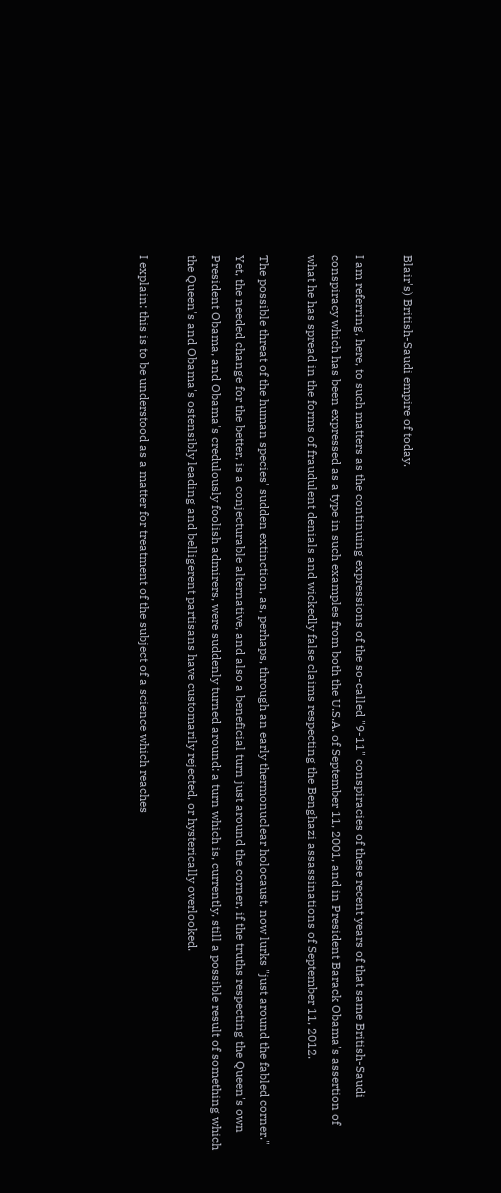Blair's) British-Saudi empire of today.

I am referring, here, to such matters as the continuing expressions of the so-called "9-11" conspiracies of these recent years of that same British-Saudi conspiracy which has been expressed as a type in such examples from both the U.S.A. of September 11, 2001, and in President Barack Obama's assertion of what he has spread in the forms of fraudulent denials and wickedly false claims respecting the Benghazi assassinations of September 11, 2012.

The possible threat of the human species' sudden extinction, as, perhaps, through an early thermonuclear holocaust, now lurks "just around the fabled corner." Yet, the needed change for the better, is a conjecturable alternative, and also a beneficial turn just around the corner, if the truths respecting the Queen's own President Obama, and Obama's credulously foolish admirers, were suddenly turned around: a turn which is, currently, still a possible result of something which the Queen's and Obama's ostensibly leading and belligerent partisans have customarily rejected, or hysterically overlooked.

I explain: this is to be understood as a matter for treatment of the subject of a science which reaches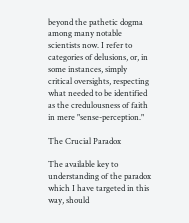beyond the pathetic dogma among many notable scientists now. I refer to categories of delusions, or, in some instances, simply critical oversights, respecting what needed to be identified as the credulousness of faith in mere "sense-perception."

The Crucial Paradox

The available key to understanding of the paradox which I have targeted in this way, should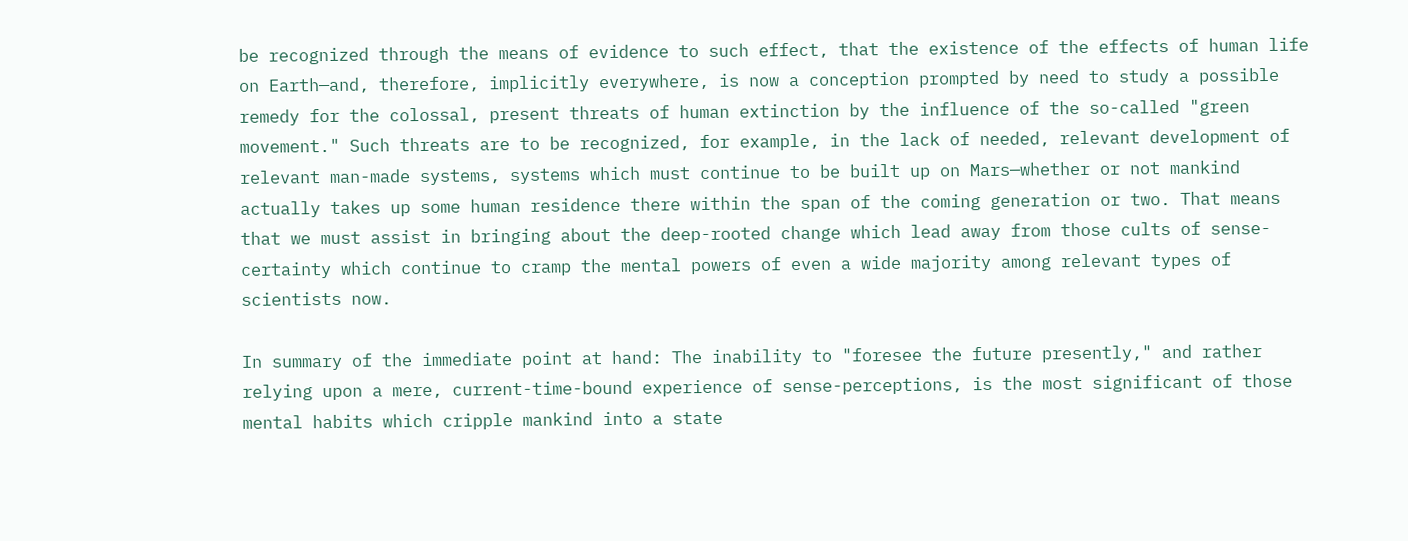be recognized through the means of evidence to such effect, that the existence of the effects of human life on Earth—and, therefore, implicitly everywhere, is now a conception prompted by need to study a possible remedy for the colossal, present threats of human extinction by the influence of the so-called "green movement." Such threats are to be recognized, for example, in the lack of needed, relevant development of relevant man-made systems, systems which must continue to be built up on Mars—whether or not mankind actually takes up some human residence there within the span of the coming generation or two. That means that we must assist in bringing about the deep-rooted change which lead away from those cults of sense-certainty which continue to cramp the mental powers of even a wide majority among relevant types of scientists now.

In summary of the immediate point at hand: The inability to "foresee the future presently," and rather relying upon a mere, current-time-bound experience of sense-perceptions, is the most significant of those mental habits which cripple mankind into a state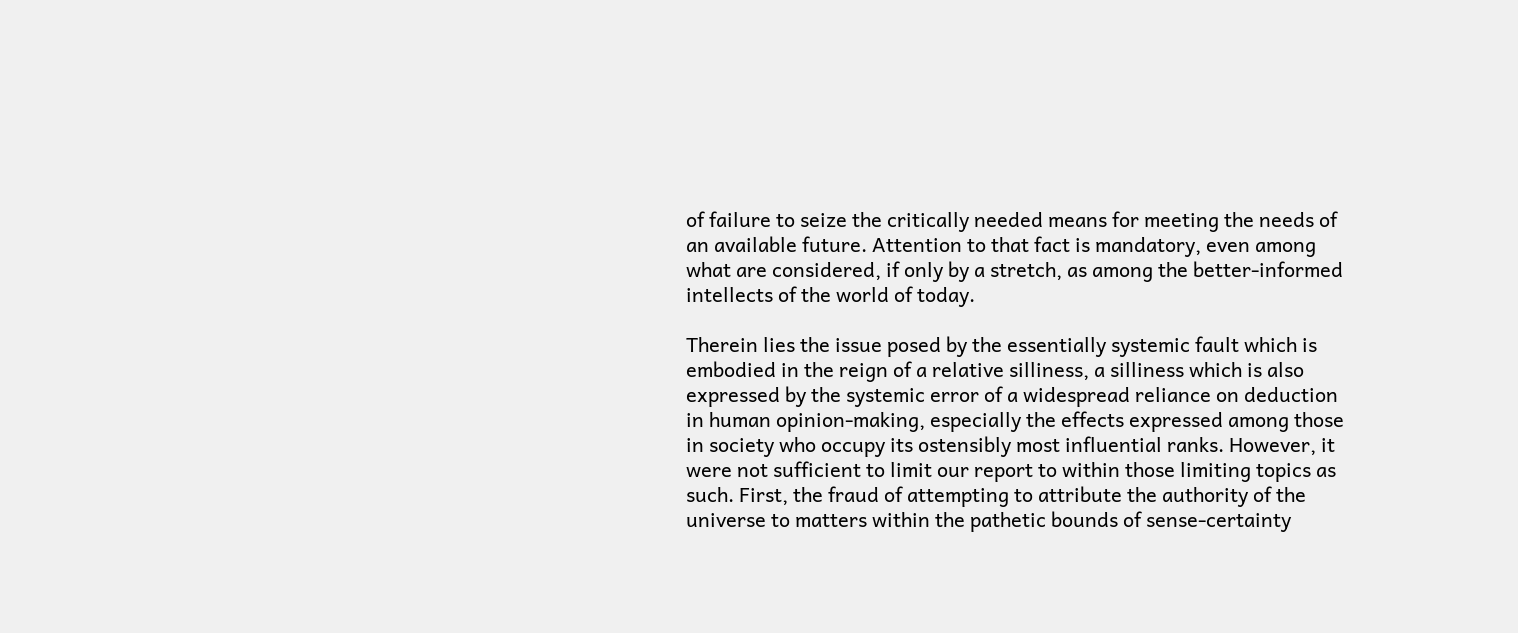of failure to seize the critically needed means for meeting the needs of an available future. Attention to that fact is mandatory, even among what are considered, if only by a stretch, as among the better-informed intellects of the world of today.

Therein lies the issue posed by the essentially systemic fault which is embodied in the reign of a relative silliness, a silliness which is also expressed by the systemic error of a widespread reliance on deduction in human opinion-making, especially the effects expressed among those in society who occupy its ostensibly most influential ranks. However, it were not sufficient to limit our report to within those limiting topics as such. First, the fraud of attempting to attribute the authority of the universe to matters within the pathetic bounds of sense-certainty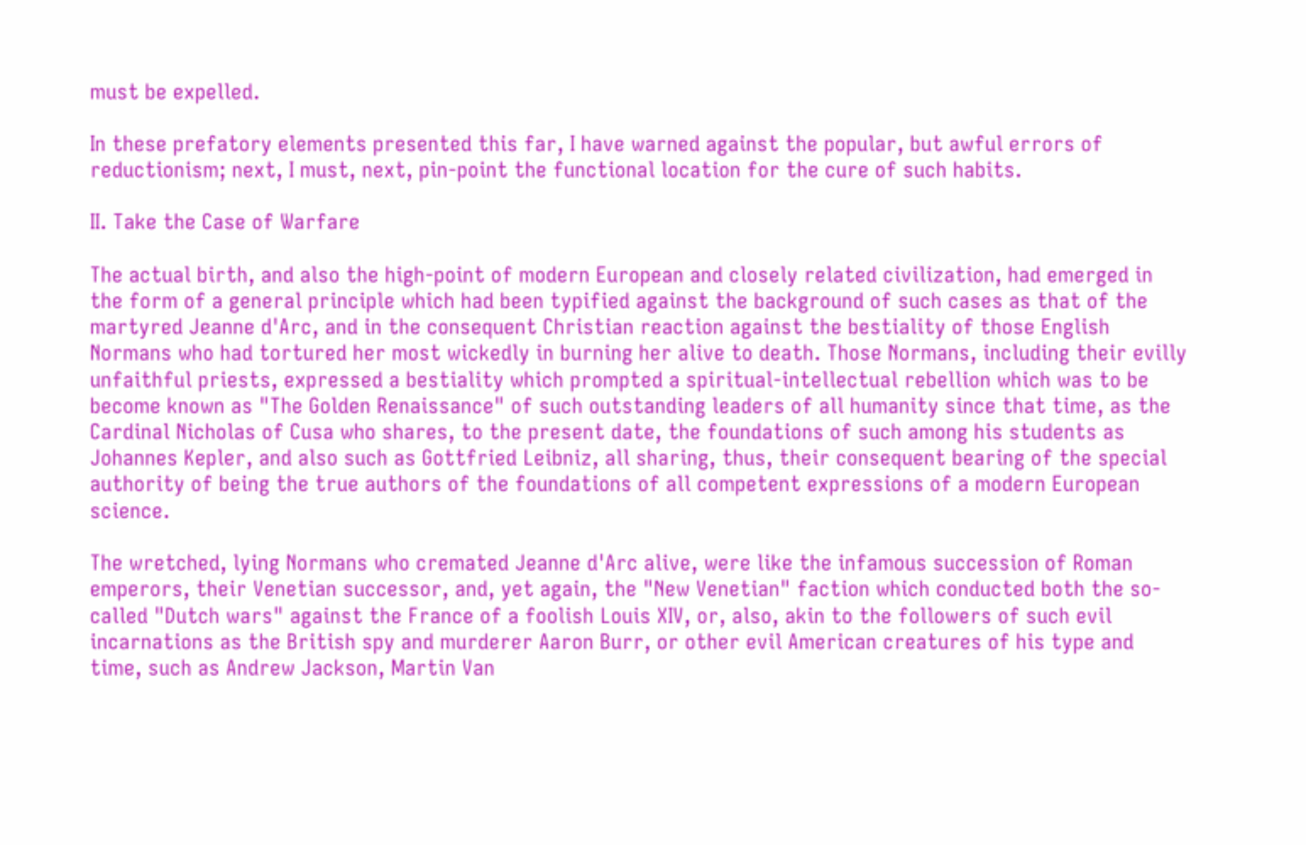must be expelled.

In these prefatory elements presented this far, I have warned against the popular, but awful errors of reductionism; next, I must, next, pin-point the functional location for the cure of such habits.

II. Take the Case of Warfare

The actual birth, and also the high-point of modern European and closely related civilization, had emerged in the form of a general principle which had been typified against the background of such cases as that of the martyred Jeanne d'Arc, and in the consequent Christian reaction against the bestiality of those English Normans who had tortured her most wickedly in burning her alive to death. Those Normans, including their evilly unfaithful priests, expressed a bestiality which prompted a spiritual-intellectual rebellion which was to be become known as "The Golden Renaissance" of such outstanding leaders of all humanity since that time, as the Cardinal Nicholas of Cusa who shares, to the present date, the foundations of such among his students as Johannes Kepler, and also such as Gottfried Leibniz, all sharing, thus, their consequent bearing of the special authority of being the true authors of the foundations of all competent expressions of a modern European science.

The wretched, lying Normans who cremated Jeanne d'Arc alive, were like the infamous succession of Roman emperors, their Venetian successor, and, yet again, the "New Venetian" faction which conducted both the so-called "Dutch wars" against the France of a foolish Louis XIV, or, also, akin to the followers of such evil incarnations as the British spy and murderer Aaron Burr, or other evil American creatures of his type and time, such as Andrew Jackson, Martin Van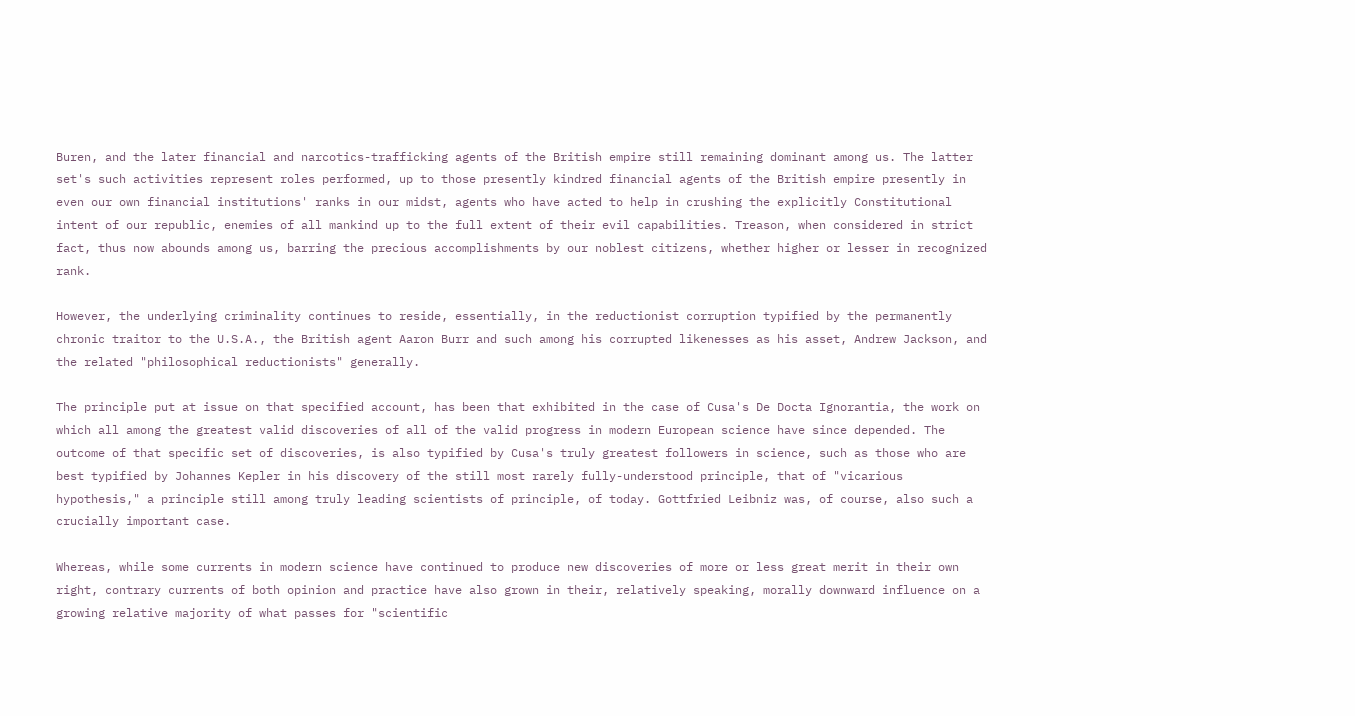Buren, and the later financial and narcotics-trafficking agents of the British empire still remaining dominant among us. The latter set's such activities represent roles performed, up to those presently kindred financial agents of the British empire presently in even our own financial institutions' ranks in our midst, agents who have acted to help in crushing the explicitly Constitutional intent of our republic, enemies of all mankind up to the full extent of their evil capabilities. Treason, when considered in strict fact, thus now abounds among us, barring the precious accomplishments by our noblest citizens, whether higher or lesser in recognized rank.

However, the underlying criminality continues to reside, essentially, in the reductionist corruption typified by the permanently chronic traitor to the U.S.A., the British agent Aaron Burr and such among his corrupted likenesses as his asset, Andrew Jackson, and the related "philosophical reductionists" generally.

The principle put at issue on that specified account, has been that exhibited in the case of Cusa's De Docta Ignorantia, the work on which all among the greatest valid discoveries of all of the valid progress in modern European science have since depended. The outcome of that specific set of discoveries, is also typified by Cusa's truly greatest followers in science, such as those who are best typified by Johannes Kepler in his discovery of the still most rarely fully-understood principle, that of "vicarious hypothesis," a principle still among truly leading scientists of principle, of today. Gottfried Leibniz was, of course, also such a crucially important case.

Whereas, while some currents in modern science have continued to produce new discoveries of more or less great merit in their own right, contrary currents of both opinion and practice have also grown in their, relatively speaking, morally downward influence on a growing relative majority of what passes for "scientific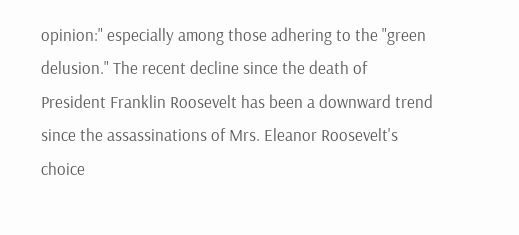opinion:" especially among those adhering to the "green delusion." The recent decline since the death of President Franklin Roosevelt has been a downward trend since the assassinations of Mrs. Eleanor Roosevelt's choice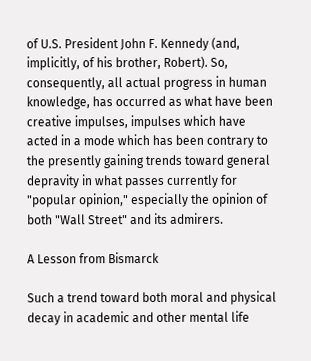of U.S. President John F. Kennedy (and, implicitly, of his brother, Robert). So, consequently, all actual progress in human knowledge, has occurred as what have been creative impulses, impulses which have acted in a mode which has been contrary to the presently gaining trends toward general depravity in what passes currently for "popular opinion," especially the opinion of both "Wall Street" and its admirers.

A Lesson from Bismarck

Such a trend toward both moral and physical decay in academic and other mental life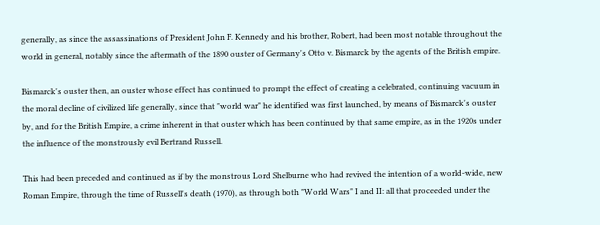generally, as since the assassinations of President John F. Kennedy and his brother, Robert, had been most notable throughout the world in general, notably since the aftermath of the 1890 ouster of Germany's Otto v. Bismarck by the agents of the British empire.

Bismarck's ouster then, an ouster whose effect has continued to prompt the effect of creating a celebrated, continuing vacuum in the moral decline of civilized life generally, since that "world war" he identified was first launched, by means of Bismarck's ouster by, and for the British Empire, a crime inherent in that ouster which has been continued by that same empire, as in the 1920s under the influence of the monstrously evil Bertrand Russell.

This had been preceded and continued as if by the monstrous Lord Shelburne who had revived the intention of a world-wide, new Roman Empire, through the time of Russell's death (1970), as through both "World Wars" I and II: all that proceeded under the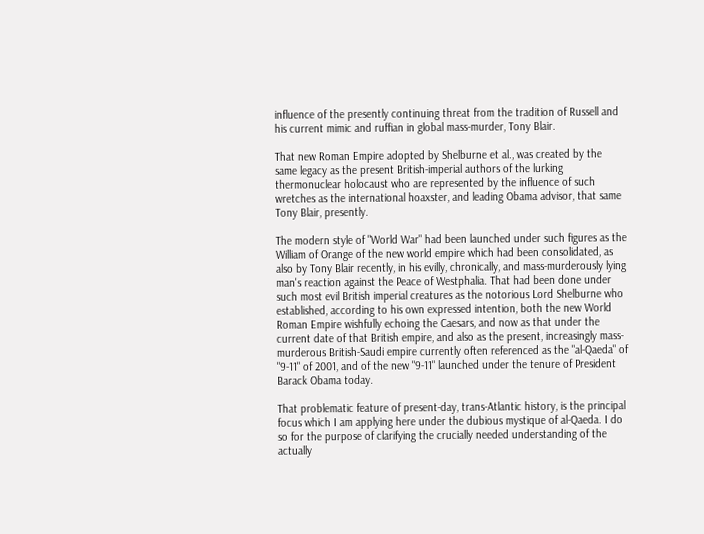influence of the presently continuing threat from the tradition of Russell and his current mimic and ruffian in global mass-murder, Tony Blair.

That new Roman Empire adopted by Shelburne et al., was created by the same legacy as the present British-imperial authors of the lurking thermonuclear holocaust who are represented by the influence of such wretches as the international hoaxster, and leading Obama advisor, that same Tony Blair, presently.

The modern style of "World War" had been launched under such figures as the William of Orange of the new world empire which had been consolidated, as also by Tony Blair recently, in his evilly, chronically, and mass-murderously lying man's reaction against the Peace of Westphalia. That had been done under such most evil British imperial creatures as the notorious Lord Shelburne who established, according to his own expressed intention, both the new World Roman Empire wishfully echoing the Caesars, and now as that under the current date of that British empire, and also as the present, increasingly mass-murderous British-Saudi empire currently often referenced as the "al-Qaeda" of "9-11" of 2001, and of the new "9-11" launched under the tenure of President Barack Obama today.

That problematic feature of present-day, trans-Atlantic history, is the principal focus which I am applying here under the dubious mystique of al-Qaeda. I do so for the purpose of clarifying the crucially needed understanding of the actually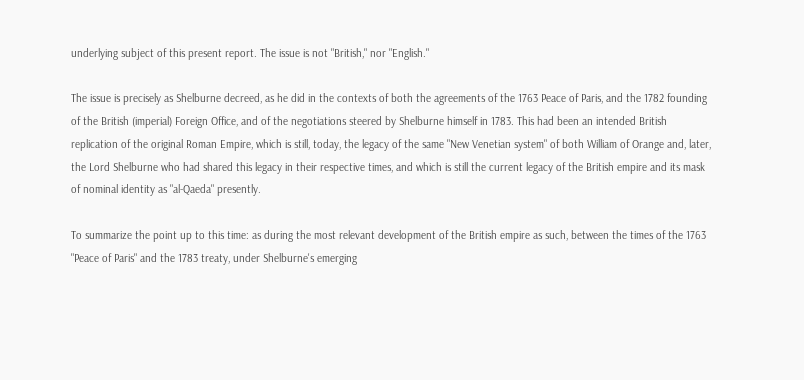underlying subject of this present report. The issue is not "British," nor "English."

The issue is precisely as Shelburne decreed, as he did in the contexts of both the agreements of the 1763 Peace of Paris, and the 1782 founding of the British (imperial) Foreign Office, and of the negotiations steered by Shelburne himself in 1783. This had been an intended British replication of the original Roman Empire, which is still, today, the legacy of the same "New Venetian system" of both William of Orange and, later, the Lord Shelburne who had shared this legacy in their respective times, and which is still the current legacy of the British empire and its mask of nominal identity as "al-Qaeda" presently.

To summarize the point up to this time: as during the most relevant development of the British empire as such, between the times of the 1763 "Peace of Paris" and the 1783 treaty, under Shelburne's emerging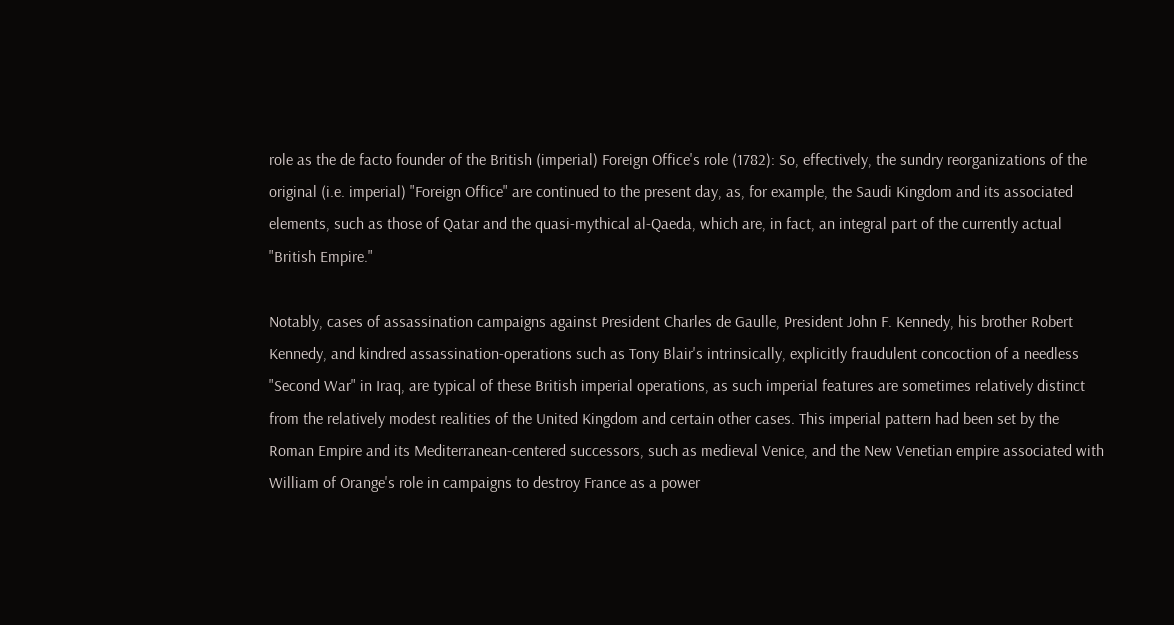role as the de facto founder of the British (imperial) Foreign Office's role (1782): So, effectively, the sundry reorganizations of the original (i.e. imperial) "Foreign Office" are continued to the present day, as, for example, the Saudi Kingdom and its associated elements, such as those of Qatar and the quasi-mythical al-Qaeda, which are, in fact, an integral part of the currently actual "British Empire."

Notably, cases of assassination campaigns against President Charles de Gaulle, President John F. Kennedy, his brother Robert Kennedy, and kindred assassination-operations such as Tony Blair's intrinsically, explicitly fraudulent concoction of a needless "Second War" in Iraq, are typical of these British imperial operations, as such imperial features are sometimes relatively distinct from the relatively modest realities of the United Kingdom and certain other cases. This imperial pattern had been set by the Roman Empire and its Mediterranean-centered successors, such as medieval Venice, and the New Venetian empire associated with William of Orange's role in campaigns to destroy France as a power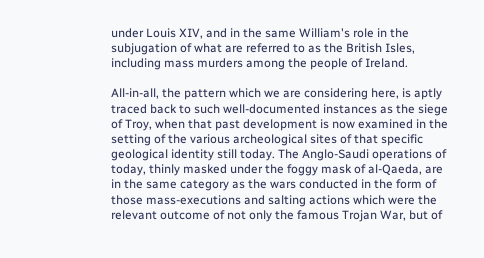under Louis XIV, and in the same William's role in the subjugation of what are referred to as the British Isles, including mass murders among the people of Ireland.

All-in-all, the pattern which we are considering here, is aptly traced back to such well-documented instances as the siege of Troy, when that past development is now examined in the setting of the various archeological sites of that specific geological identity still today. The Anglo-Saudi operations of today, thinly masked under the foggy mask of al-Qaeda, are in the same category as the wars conducted in the form of those mass-executions and salting actions which were the relevant outcome of not only the famous Trojan War, but of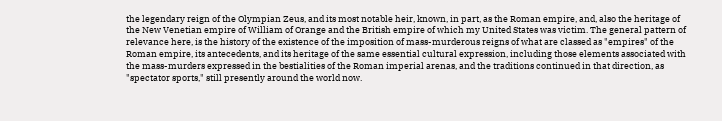the legendary reign of the Olympian Zeus, and its most notable heir, known, in part, as the Roman empire, and, also the heritage of the New Venetian empire of William of Orange and the British empire of which my United States was victim. The general pattern of relevance here, is the history of the existence of the imposition of mass-murderous reigns of what are classed as "empires" of the Roman empire, its antecedents, and its heritage of the same essential cultural expression, including those elements associated with the mass-murders expressed in the bestialities of the Roman imperial arenas, and the traditions continued in that direction, as "spectator sports," still presently around the world now.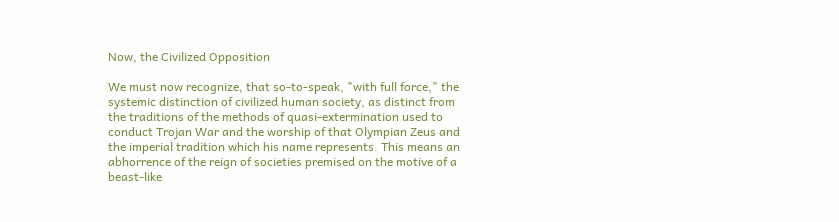Now, the Civilized Opposition

We must now recognize, that so-to-speak, "with full force," the systemic distinction of civilized human society, as distinct from the traditions of the methods of quasi-extermination used to conduct Trojan War and the worship of that Olympian Zeus and the imperial tradition which his name represents. This means an abhorrence of the reign of societies premised on the motive of a beast-like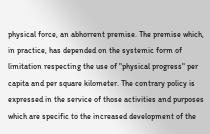physical force, an abhorrent premise. The premise which, in practice, has depended on the systemic form of limitation respecting the use of "physical progress" per capita and per square kilometer. The contrary policy is expressed in the service of those activities and purposes which are specific to the increased development of the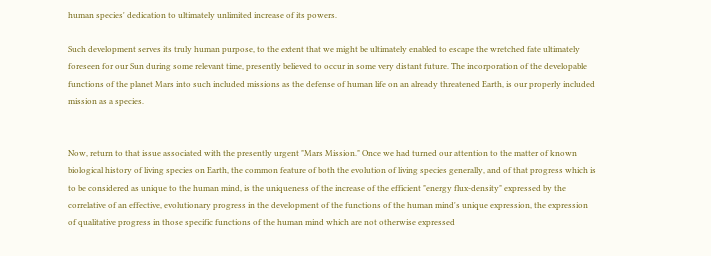human species' dedication to ultimately unlimited increase of its powers.

Such development serves its truly human purpose, to the extent that we might be ultimately enabled to escape the wretched fate ultimately foreseen for our Sun during some relevant time, presently believed to occur in some very distant future. The incorporation of the developable functions of the planet Mars into such included missions as the defense of human life on an already threatened Earth, is our properly included mission as a species.


Now, return to that issue associated with the presently urgent "Mars Mission." Once we had turned our attention to the matter of known biological history of living species on Earth, the common feature of both the evolution of living species generally, and of that progress which is to be considered as unique to the human mind, is the uniqueness of the increase of the efficient "energy flux-density" expressed by the correlative of an effective, evolutionary progress in the development of the functions of the human mind's unique expression, the expression of qualitative progress in those specific functions of the human mind which are not otherwise expressed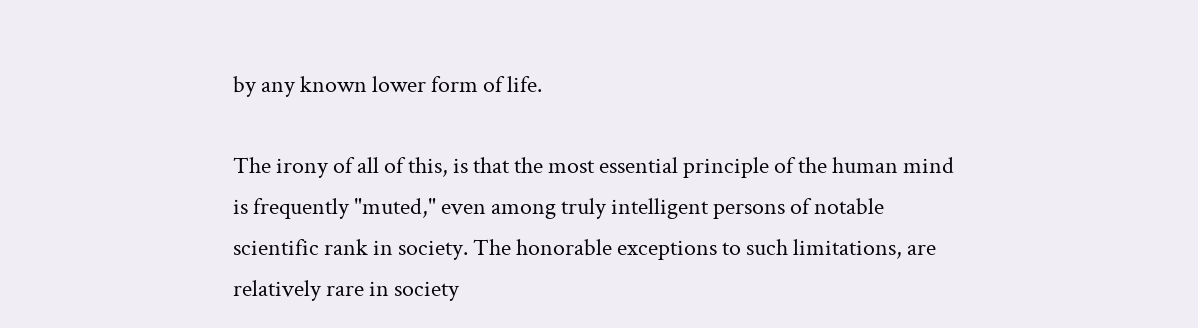by any known lower form of life.

The irony of all of this, is that the most essential principle of the human mind is frequently "muted," even among truly intelligent persons of notable scientific rank in society. The honorable exceptions to such limitations, are relatively rare in society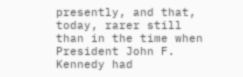presently, and that, today, rarer still than in the time when President John F. Kennedy had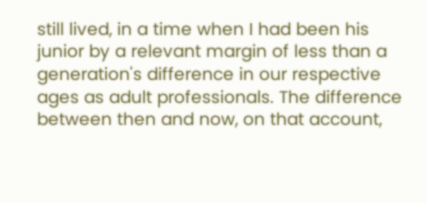still lived, in a time when I had been his junior by a relevant margin of less than a generation's difference in our respective ages as adult professionals. The difference between then and now, on that account,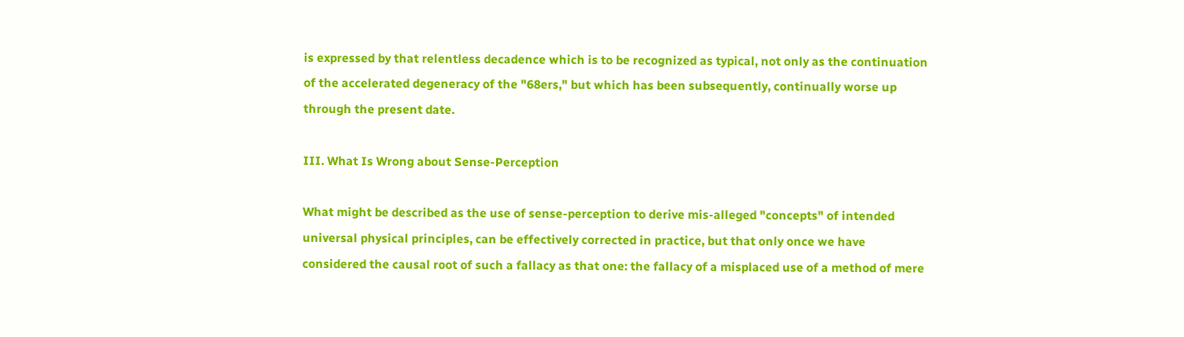is expressed by that relentless decadence which is to be recognized as typical, not only as the continuation of the accelerated degeneracy of the "68ers," but which has been subsequently, continually worse up through the present date.

III. What Is Wrong about Sense-Perception

What might be described as the use of sense-perception to derive mis-alleged "concepts" of intended universal physical principles, can be effectively corrected in practice, but that only once we have considered the causal root of such a fallacy as that one: the fallacy of a misplaced use of a method of mere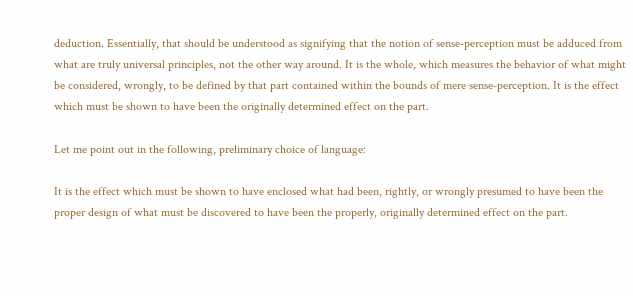deduction. Essentially, that should be understood as signifying that the notion of sense-perception must be adduced from what are truly universal principles, not the other way around. It is the whole, which measures the behavior of what might be considered, wrongly, to be defined by that part contained within the bounds of mere sense-perception. It is the effect which must be shown to have been the originally determined effect on the part.

Let me point out in the following, preliminary choice of language:

It is the effect which must be shown to have enclosed what had been, rightly, or wrongly presumed to have been the proper design of what must be discovered to have been the properly, originally determined effect on the part.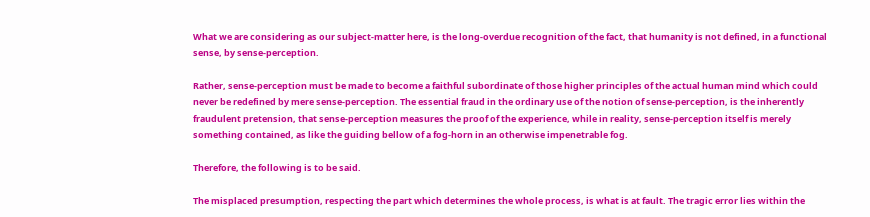What we are considering as our subject-matter here, is the long-overdue recognition of the fact, that humanity is not defined, in a functional sense, by sense-perception.

Rather, sense-perception must be made to become a faithful subordinate of those higher principles of the actual human mind which could never be redefined by mere sense-perception. The essential fraud in the ordinary use of the notion of sense-perception, is the inherently fraudulent pretension, that sense-perception measures the proof of the experience, while in reality, sense-perception itself is merely something contained, as like the guiding bellow of a fog-horn in an otherwise impenetrable fog.

Therefore, the following is to be said.

The misplaced presumption, respecting the part which determines the whole process, is what is at fault. The tragic error lies within the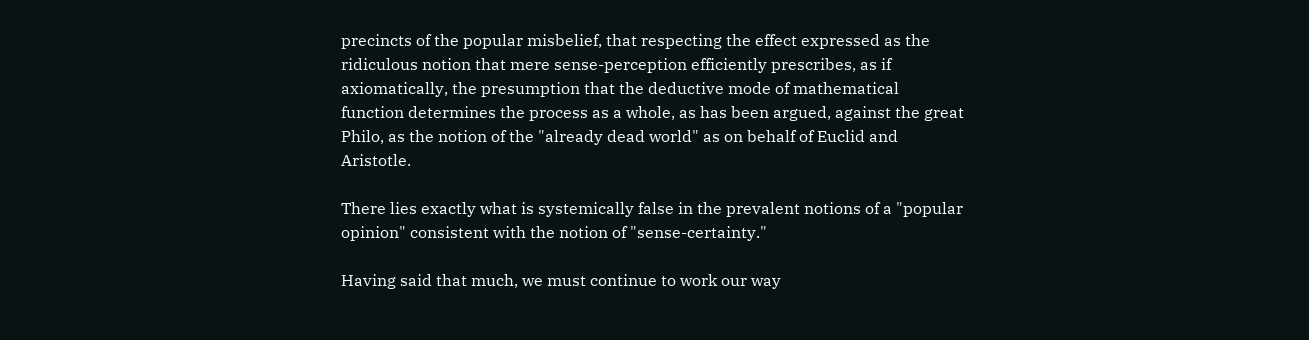precincts of the popular misbelief, that respecting the effect expressed as the ridiculous notion that mere sense-perception efficiently prescribes, as if axiomatically, the presumption that the deductive mode of mathematical function determines the process as a whole, as has been argued, against the great Philo, as the notion of the "already dead world" as on behalf of Euclid and Aristotle.

There lies exactly what is systemically false in the prevalent notions of a "popular opinion" consistent with the notion of "sense-certainty."

Having said that much, we must continue to work our way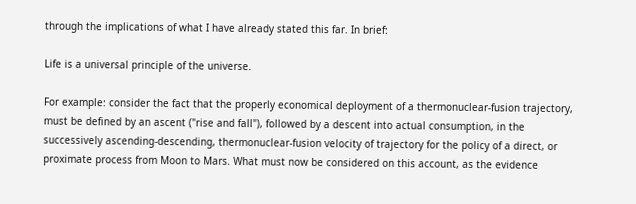through the implications of what I have already stated this far. In brief:

Life is a universal principle of the universe.

For example: consider the fact that the properly economical deployment of a thermonuclear-fusion trajectory, must be defined by an ascent ("rise and fall"), followed by a descent into actual consumption, in the successively ascending-descending, thermonuclear-fusion velocity of trajectory for the policy of a direct, or proximate process from Moon to Mars. What must now be considered on this account, as the evidence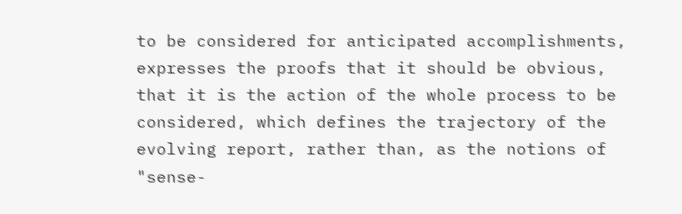to be considered for anticipated accomplishments, expresses the proofs that it should be obvious, that it is the action of the whole process to be considered, which defines the trajectory of the evolving report, rather than, as the notions of "sense-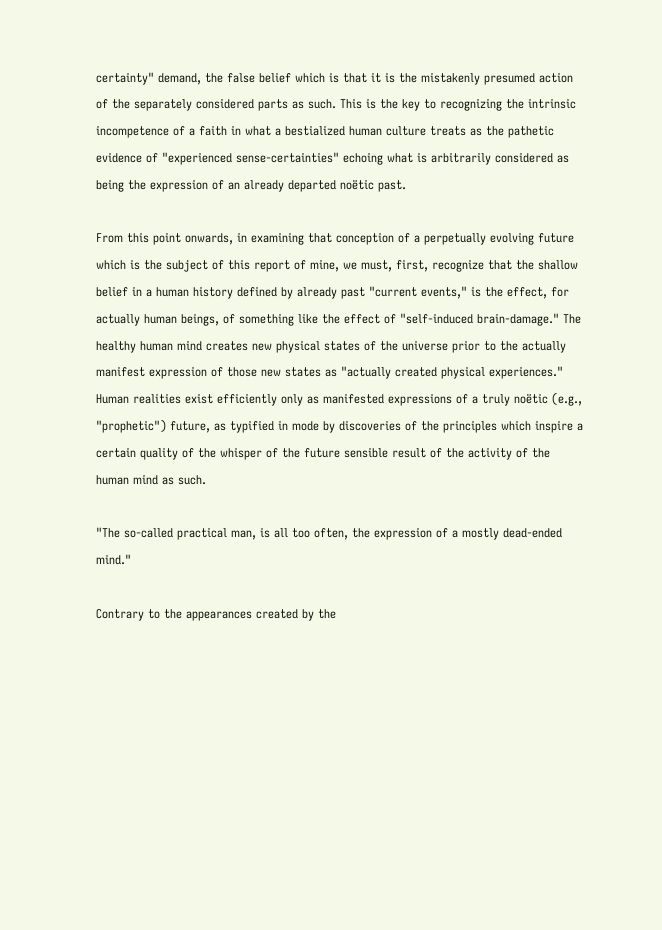certainty" demand, the false belief which is that it is the mistakenly presumed action of the separately considered parts as such. This is the key to recognizing the intrinsic incompetence of a faith in what a bestialized human culture treats as the pathetic evidence of "experienced sense-certainties" echoing what is arbitrarily considered as being the expression of an already departed noëtic past.

From this point onwards, in examining that conception of a perpetually evolving future which is the subject of this report of mine, we must, first, recognize that the shallow belief in a human history defined by already past "current events," is the effect, for actually human beings, of something like the effect of "self-induced brain-damage." The healthy human mind creates new physical states of the universe prior to the actually manifest expression of those new states as "actually created physical experiences." Human realities exist efficiently only as manifested expressions of a truly noëtic (e.g., "prophetic") future, as typified in mode by discoveries of the principles which inspire a certain quality of the whisper of the future sensible result of the activity of the human mind as such.

"The so-called practical man, is all too often, the expression of a mostly dead-ended mind."

Contrary to the appearances created by the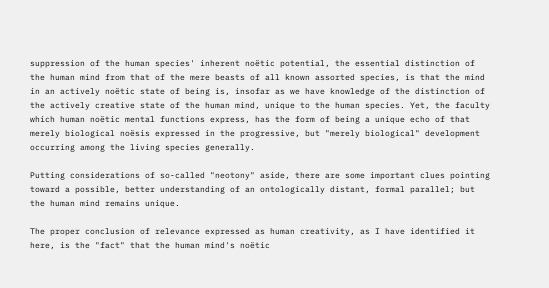suppression of the human species' inherent noëtic potential, the essential distinction of the human mind from that of the mere beasts of all known assorted species, is that the mind in an actively noëtic state of being is, insofar as we have knowledge of the distinction of the actively creative state of the human mind, unique to the human species. Yet, the faculty which human noëtic mental functions express, has the form of being a unique echo of that merely biological noësis expressed in the progressive, but "merely biological" development occurring among the living species generally.

Putting considerations of so-called "neotony" aside, there are some important clues pointing toward a possible, better understanding of an ontologically distant, formal parallel; but the human mind remains unique.

The proper conclusion of relevance expressed as human creativity, as I have identified it here, is the "fact" that the human mind's noëtic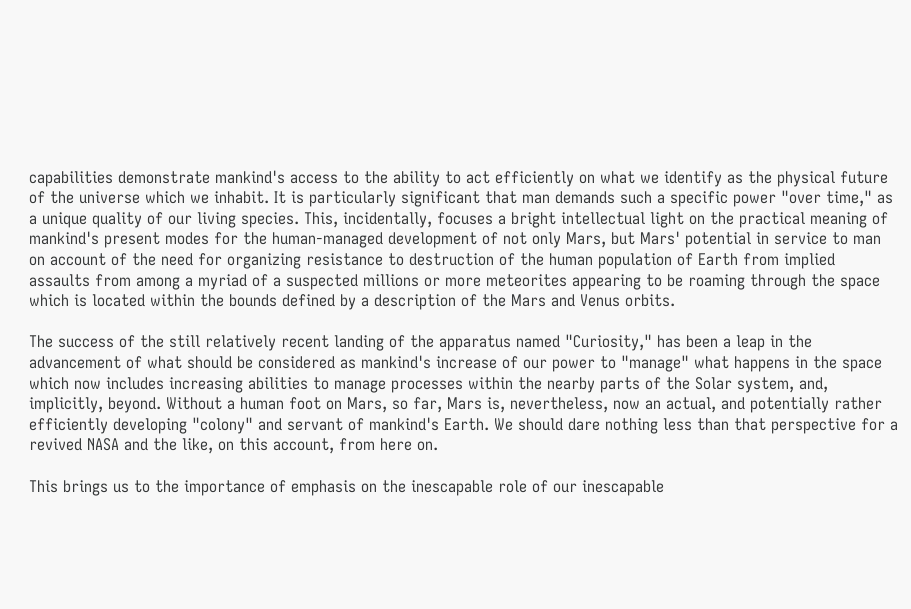capabilities demonstrate mankind's access to the ability to act efficiently on what we identify as the physical future of the universe which we inhabit. It is particularly significant that man demands such a specific power "over time," as a unique quality of our living species. This, incidentally, focuses a bright intellectual light on the practical meaning of mankind's present modes for the human-managed development of not only Mars, but Mars' potential in service to man on account of the need for organizing resistance to destruction of the human population of Earth from implied assaults from among a myriad of a suspected millions or more meteorites appearing to be roaming through the space which is located within the bounds defined by a description of the Mars and Venus orbits.

The success of the still relatively recent landing of the apparatus named "Curiosity," has been a leap in the advancement of what should be considered as mankind's increase of our power to "manage" what happens in the space which now includes increasing abilities to manage processes within the nearby parts of the Solar system, and, implicitly, beyond. Without a human foot on Mars, so far, Mars is, nevertheless, now an actual, and potentially rather efficiently developing "colony" and servant of mankind's Earth. We should dare nothing less than that perspective for a revived NASA and the like, on this account, from here on.

This brings us to the importance of emphasis on the inescapable role of our inescapable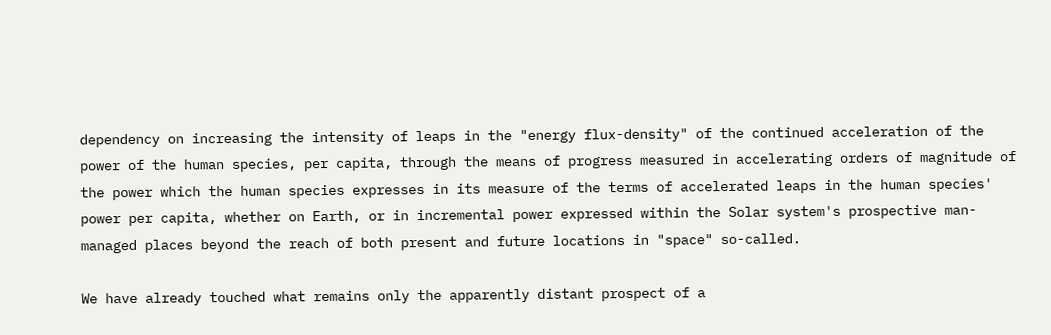dependency on increasing the intensity of leaps in the "energy flux-density" of the continued acceleration of the power of the human species, per capita, through the means of progress measured in accelerating orders of magnitude of the power which the human species expresses in its measure of the terms of accelerated leaps in the human species' power per capita, whether on Earth, or in incremental power expressed within the Solar system's prospective man-managed places beyond the reach of both present and future locations in "space" so-called.

We have already touched what remains only the apparently distant prospect of a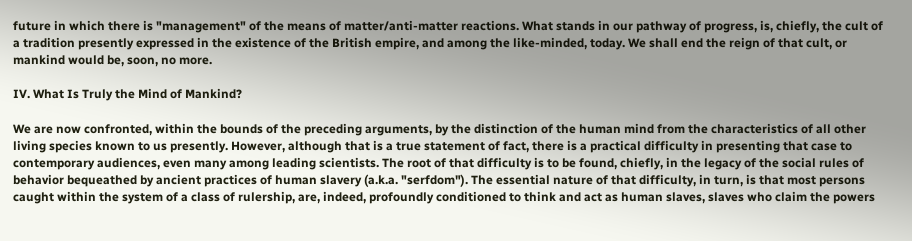future in which there is "management" of the means of matter/anti-matter reactions. What stands in our pathway of progress, is, chiefly, the cult of a tradition presently expressed in the existence of the British empire, and among the like-minded, today. We shall end the reign of that cult, or mankind would be, soon, no more.

IV. What Is Truly the Mind of Mankind?

We are now confronted, within the bounds of the preceding arguments, by the distinction of the human mind from the characteristics of all other living species known to us presently. However, although that is a true statement of fact, there is a practical difficulty in presenting that case to contemporary audiences, even many among leading scientists. The root of that difficulty is to be found, chiefly, in the legacy of the social rules of behavior bequeathed by ancient practices of human slavery (a.k.a. "serfdom"). The essential nature of that difficulty, in turn, is that most persons caught within the system of a class of rulership, are, indeed, profoundly conditioned to think and act as human slaves, slaves who claim the powers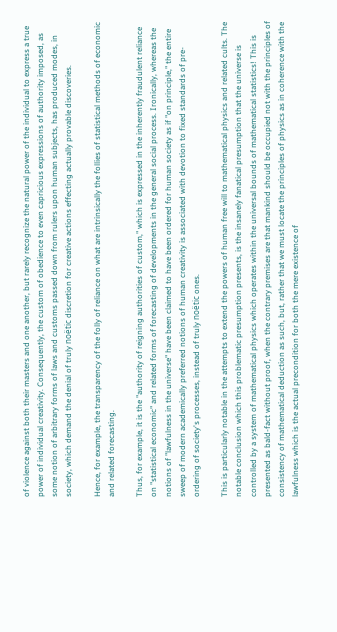of violence against both their masters and one another, but rarely recognize the natural power of the individual to express a true power of individual creativity. Consequently, the custom of obedience to even capricious expressions of authority imposed, as some notion of arbitrary forms of laws and customs passed down from rulers upon human subjects, has produced modes, in society, which demand the denial of truly noëtic discretion for creative actions effecting actually provable discoveries.

Hence, for example, the transparency of the folly of reliance on what are intrinsically the follies of statistical methods of economic and related forecasting.

Thus, for example, it is the "authority of reigning authorities of custom," which is expressed in the inherently fraudulent reliance on "statistical economic" and related forms of forecasting of developments in the general social process. Ironically, whereas the notions of "lawfulness in the universe" have been claimed to have been ordered for human society as if "on principle," the entire sweep of modern academically preferred notions of human creativity is associated with devotion to fixed standards of pre-ordering of society's processes, instead of truly noëtic ones.

This is particularly notable in the attempts to extend the powers of human free will to mathematical physics and related cults. The notable conclusion which this problematic presumption presents, is the insanely fanatical presumption that the universe is controlled by a system of mathematical physics which operates within the universal bounds of mathematical statistics! This is presented as bald-fact without proof, when the contrary premises are that mankind should be occupied not with the principles of consistency of mathematical deduction as such, but, rather that we must locate the principles of physics as in coherence with the lawfulness which is the actual precondition for both the mere existence of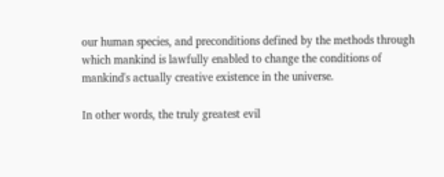our human species, and preconditions defined by the methods through which mankind is lawfully enabled to change the conditions of mankind's actually creative existence in the universe.

In other words, the truly greatest evil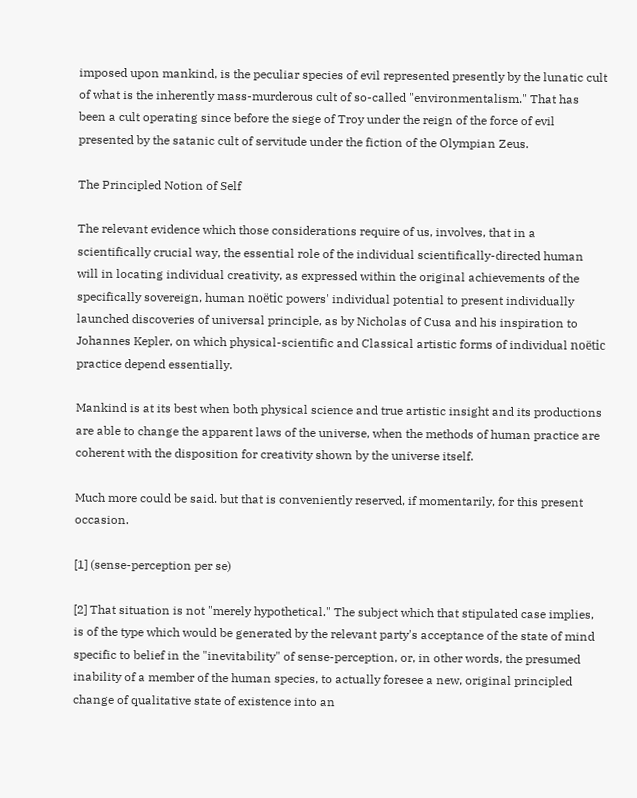imposed upon mankind, is the peculiar species of evil represented presently by the lunatic cult of what is the inherently mass-murderous cult of so-called "environmentalism." That has been a cult operating since before the siege of Troy under the reign of the force of evil presented by the satanic cult of servitude under the fiction of the Olympian Zeus.

The Principled Notion of Self

The relevant evidence which those considerations require of us, involves, that in a scientifically crucial way, the essential role of the individual scientifically-directed human will in locating individual creativity, as expressed within the original achievements of the specifically sovereign, human noëtic powers' individual potential to present individually launched discoveries of universal principle, as by Nicholas of Cusa and his inspiration to Johannes Kepler, on which physical-scientific and Classical artistic forms of individual noëtic practice depend essentially.

Mankind is at its best when both physical science and true artistic insight and its productions are able to change the apparent laws of the universe, when the methods of human practice are coherent with the disposition for creativity shown by the universe itself.

Much more could be said. but that is conveniently reserved, if momentarily, for this present occasion.

[1] (sense-perception per se)

[2] That situation is not "merely hypothetical." The subject which that stipulated case implies, is of the type which would be generated by the relevant party's acceptance of the state of mind specific to belief in the "inevitability" of sense-perception, or, in other words, the presumed inability of a member of the human species, to actually foresee a new, original principled change of qualitative state of existence into an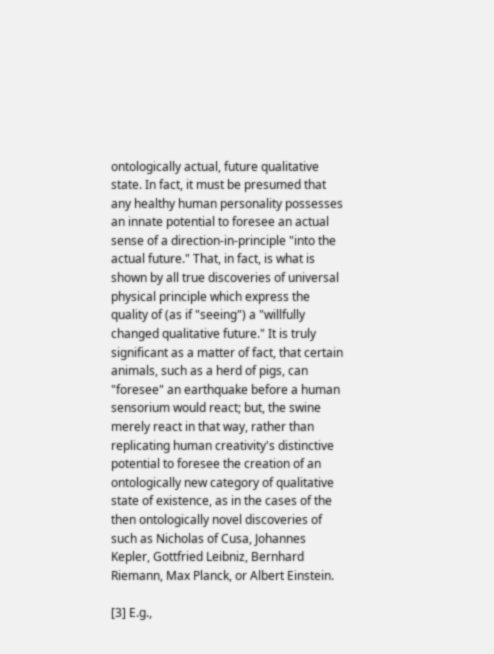ontologically actual, future qualitative state. In fact, it must be presumed that any healthy human personality possesses an innate potential to foresee an actual sense of a direction-in-principle "into the actual future." That, in fact, is what is shown by all true discoveries of universal physical principle which express the quality of (as if "seeing") a "willfully changed qualitative future." It is truly significant as a matter of fact, that certain animals, such as a herd of pigs, can "foresee" an earthquake before a human sensorium would react; but, the swine merely react in that way, rather than replicating human creativity's distinctive potential to foresee the creation of an ontologically new category of qualitative state of existence, as in the cases of the then ontologically novel discoveries of such as Nicholas of Cusa, Johannes Kepler, Gottfried Leibniz, Bernhard Riemann, Max Planck, or Albert Einstein.

[3] E.g.,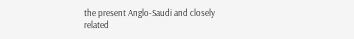the present Anglo-Saudi and closely related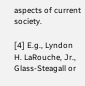aspects of current society.

[4] E.g., Lyndon H. LaRouche, Jr., Glass-Steagall or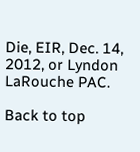Die, EIR, Dec. 14, 2012, or Lyndon LaRouche PAC.

Back to top